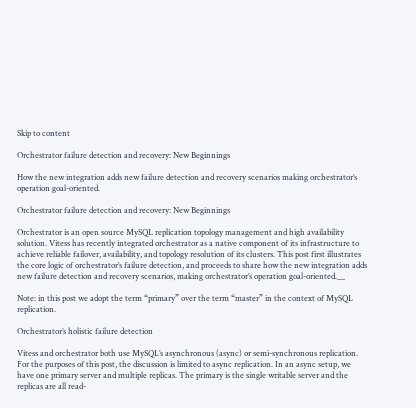Skip to content

Orchestrator failure detection and recovery: New Beginnings

How the new integration adds new failure detection and recovery scenarios making orchestrator’s operation goal-oriented.

Orchestrator failure detection and recovery: New Beginnings

Orchestrator is an open source MySQL replication topology management and high availability solution. Vitess has recently integrated orchestrator as a native component of its infrastructure to achieve reliable failover, availability, and topology resolution of its clusters. This post first illustrates the core logic of orchestrator’s failure detection, and proceeds to share how the new integration adds new failure detection and recovery scenarios, making orchestrator’s operation goal-oriented.__

Note: in this post we adopt the term “primary” over the term “master” in the context of MySQL replication.

Orchestrator’s holistic failure detection

Vitess and orchestrator both use MySQL’s asynchronous (async) or semi-synchronous replication. For the purposes of this post, the discussion is limited to async replication. In an async setup, we have one primary server and multiple replicas. The primary is the single writable server and the replicas are all read-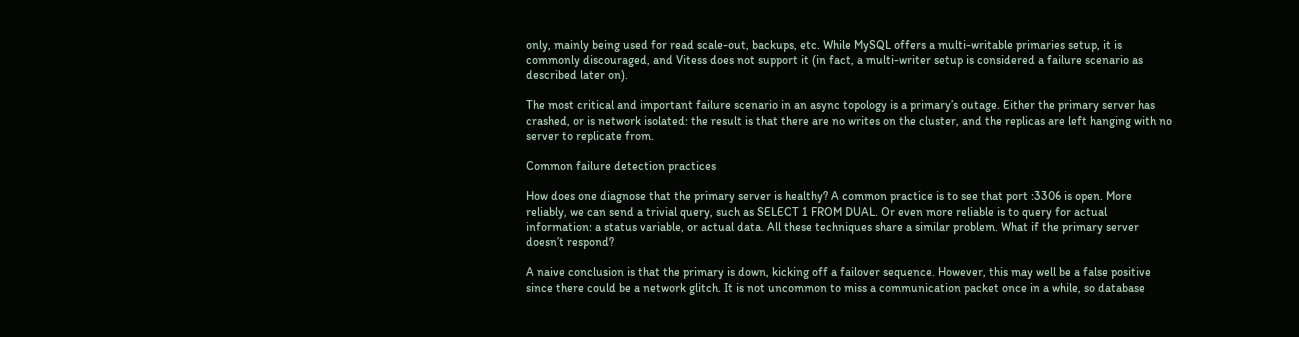only, mainly being used for read scale-out, backups, etc. While MySQL offers a multi-writable primaries setup, it is commonly discouraged, and Vitess does not support it (in fact, a multi-writer setup is considered a failure scenario as described later on).

The most critical and important failure scenario in an async topology is a primary’s outage. Either the primary server has crashed, or is network isolated: the result is that there are no writes on the cluster, and the replicas are left hanging with no server to replicate from.

Common failure detection practices

How does one diagnose that the primary server is healthy? A common practice is to see that port :3306 is open. More reliably, we can send a trivial query, such as SELECT 1 FROM DUAL. Or even more reliable is to query for actual information: a status variable, or actual data. All these techniques share a similar problem. What if the primary server doesn’t respond?

A naive conclusion is that the primary is down, kicking off a failover sequence. However, this may well be a false positive since there could be a network glitch. It is not uncommon to miss a communication packet once in a while, so database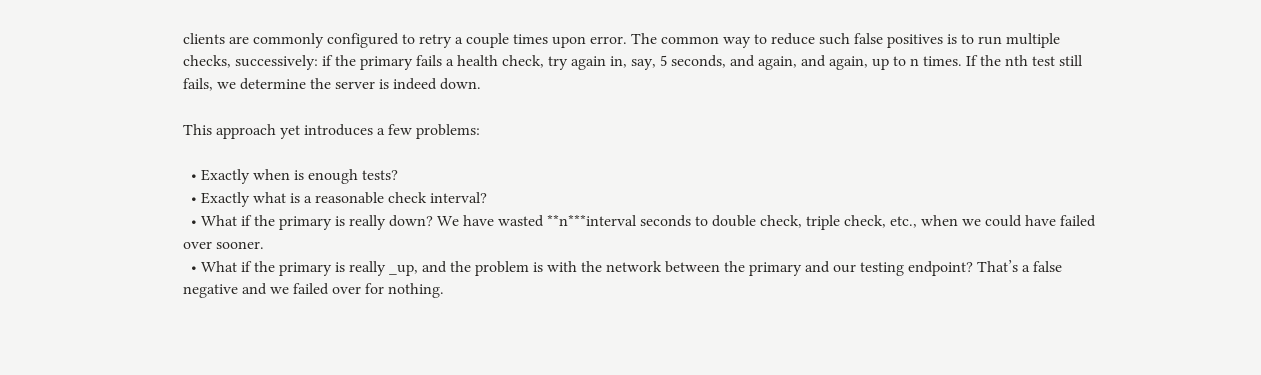clients are commonly configured to retry a couple times upon error. The common way to reduce such false positives is to run multiple checks, successively: if the primary fails a health check, try again in, say, 5 seconds, and again, and again, up to n times. If the nth test still fails, we determine the server is indeed down.

This approach yet introduces a few problems:

  • Exactly when is enough tests?
  • Exactly what is a reasonable check interval?
  • What if the primary is really down? We have wasted **n***interval seconds to double check, triple check, etc., when we could have failed over sooner.
  • What if the primary is really _up, and the problem is with the network between the primary and our testing endpoint? That’s a false negative and we failed over for nothing.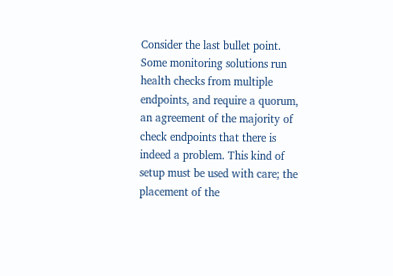Consider the last bullet point. Some monitoring solutions run health checks from multiple endpoints, and require a quorum, an agreement of the majority of check endpoints that there is indeed a problem. This kind of setup must be used with care; the placement of the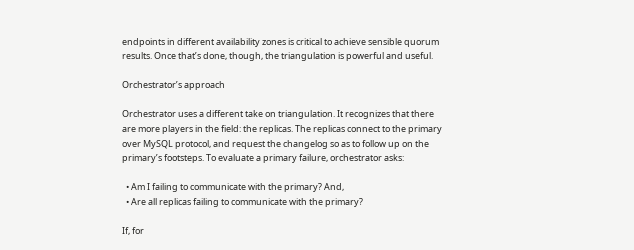endpoints in different availability zones is critical to achieve sensible quorum results. Once that’s done, though, the triangulation is powerful and useful.

Orchestrator’s approach

Orchestrator uses a different take on triangulation. It recognizes that there are more players in the field: the replicas. The replicas connect to the primary over MySQL protocol, and request the changelog so as to follow up on the primary’s footsteps. To evaluate a primary failure, orchestrator asks:

  • Am I failing to communicate with the primary? And,
  • Are all replicas failing to communicate with the primary?

If, for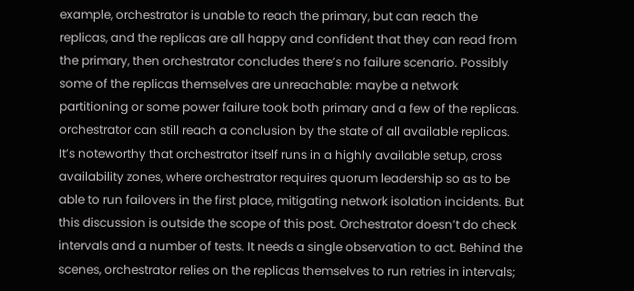example, orchestrator is unable to reach the primary, but can reach the replicas, and the replicas are all happy and confident that they can read from the primary, then orchestrator concludes there’s no failure scenario. Possibly some of the replicas themselves are unreachable: maybe a network partitioning or some power failure took both primary and a few of the replicas. orchestrator can still reach a conclusion by the state of all available replicas. It’s noteworthy that orchestrator itself runs in a highly available setup, cross availability zones, where orchestrator requires quorum leadership so as to be able to run failovers in the first place, mitigating network isolation incidents. But this discussion is outside the scope of this post. Orchestrator doesn’t do check intervals and a number of tests. It needs a single observation to act. Behind the scenes, orchestrator relies on the replicas themselves to run retries in intervals;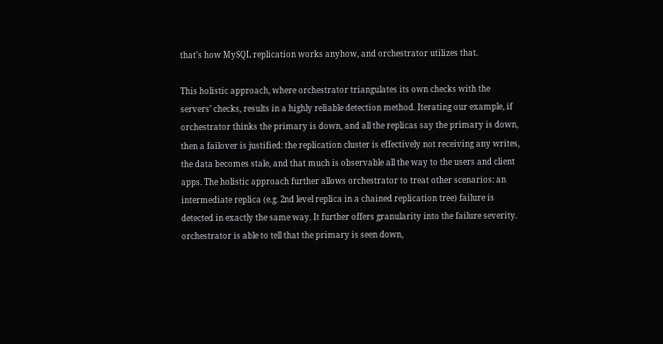that’s how MySQL replication works anyhow, and orchestrator utilizes that.

This holistic approach, where orchestrator triangulates its own checks with the servers’ checks, results in a highly reliable detection method. Iterating our example, if orchestrator thinks the primary is down, and all the replicas say the primary is down, then a failover is justified: the replication cluster is effectively not receiving any writes, the data becomes stale, and that much is observable all the way to the users and client apps. The holistic approach further allows orchestrator to treat other scenarios: an intermediate replica (e.g. 2nd level replica in a chained replication tree) failure is detected in exactly the same way. It further offers granularity into the failure severity. orchestrator is able to tell that the primary is seen down,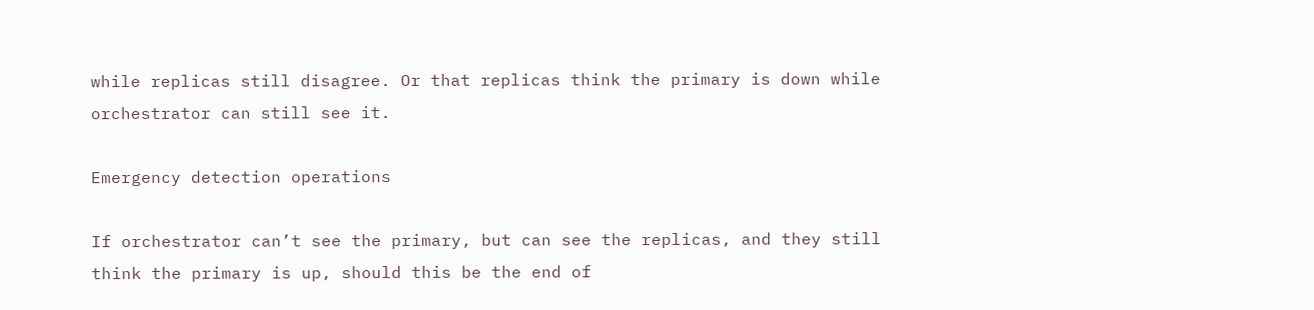while replicas still disagree. Or that replicas think the primary is down while orchestrator can still see it.

Emergency detection operations

If orchestrator can’t see the primary, but can see the replicas, and they still think the primary is up, should this be the end of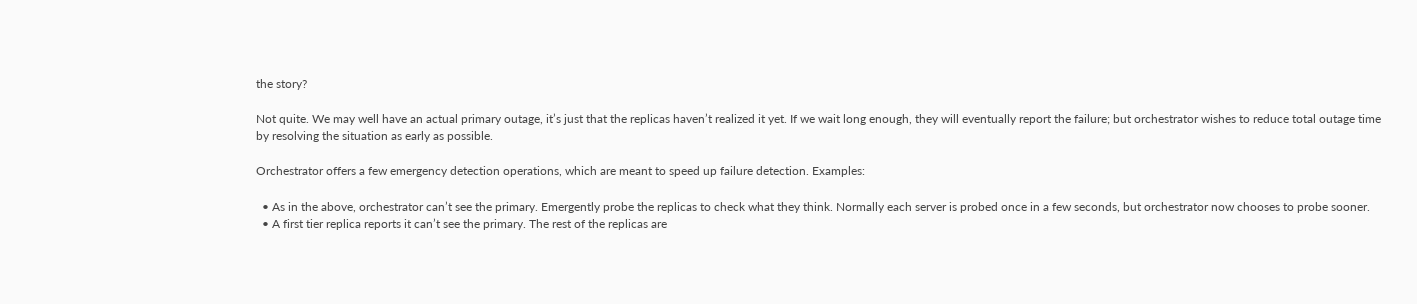the story?

Not quite. We may well have an actual primary outage, it’s just that the replicas haven’t realized it yet. If we wait long enough, they will eventually report the failure; but orchestrator wishes to reduce total outage time by resolving the situation as early as possible.

Orchestrator offers a few emergency detection operations, which are meant to speed up failure detection. Examples:

  • As in the above, orchestrator can’t see the primary. Emergently probe the replicas to check what they think. Normally each server is probed once in a few seconds, but orchestrator now chooses to probe sooner.
  • A first tier replica reports it can’t see the primary. The rest of the replicas are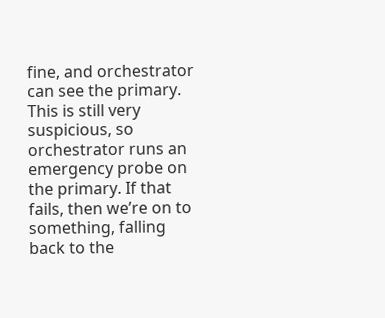fine, and orchestrator can see the primary. This is still very suspicious, so orchestrator runs an emergency probe on the primary. If that fails, then we’re on to something, falling back to the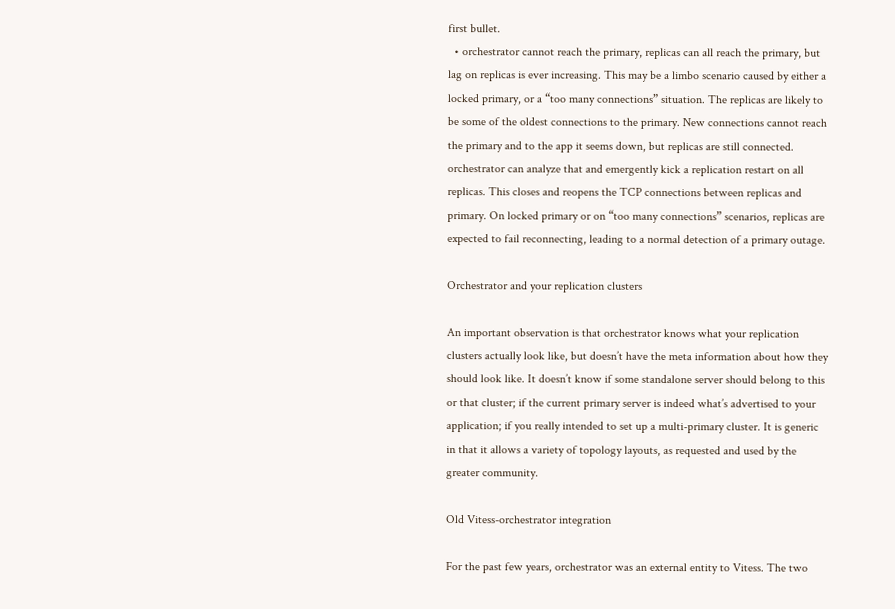first bullet.
  • orchestrator cannot reach the primary, replicas can all reach the primary, but lag on replicas is ever increasing. This may be a limbo scenario caused by either a locked primary, or a “too many connections” situation. The replicas are likely to be some of the oldest connections to the primary. New connections cannot reach the primary and to the app it seems down, but replicas are still connected. orchestrator can analyze that and emergently kick a replication restart on all replicas. This closes and reopens the TCP connections between replicas and primary. On locked primary or on “too many connections” scenarios, replicas are expected to fail reconnecting, leading to a normal detection of a primary outage.

Orchestrator and your replication clusters

An important observation is that orchestrator knows what your replication clusters actually look like, but doesn’t have the meta information about how they should look like. It doesn’t know if some standalone server should belong to this or that cluster; if the current primary server is indeed what’s advertised to your application; if you really intended to set up a multi-primary cluster. It is generic in that it allows a variety of topology layouts, as requested and used by the greater community.

Old Vitess-orchestrator integration

For the past few years, orchestrator was an external entity to Vitess. The two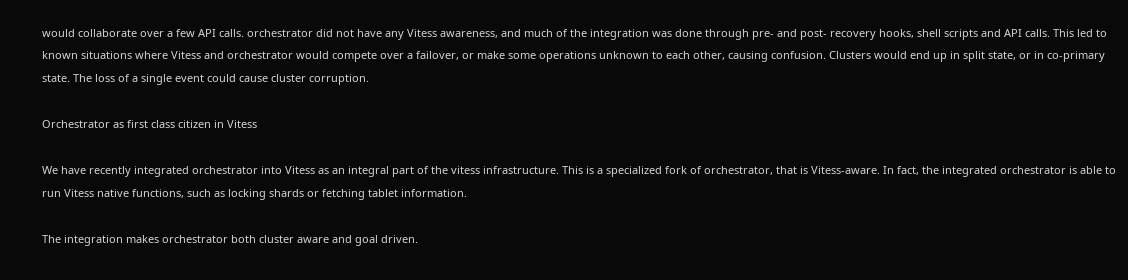would collaborate over a few API calls. orchestrator did not have any Vitess awareness, and much of the integration was done through pre- and post- recovery hooks, shell scripts and API calls. This led to known situations where Vitess and orchestrator would compete over a failover, or make some operations unknown to each other, causing confusion. Clusters would end up in split state, or in co-primary state. The loss of a single event could cause cluster corruption.

Orchestrator as first class citizen in Vitess

We have recently integrated orchestrator into Vitess as an integral part of the vitess infrastructure. This is a specialized fork of orchestrator, that is Vitess-aware. In fact, the integrated orchestrator is able to run Vitess native functions, such as locking shards or fetching tablet information.

The integration makes orchestrator both cluster aware and goal driven.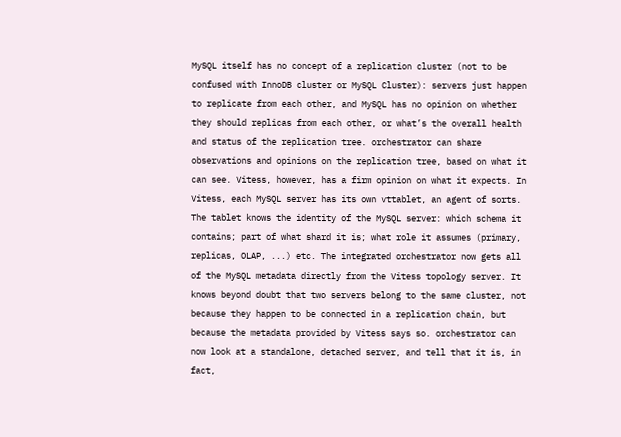MySQL itself has no concept of a replication cluster (not to be confused with InnoDB cluster or MySQL Cluster): servers just happen to replicate from each other, and MySQL has no opinion on whether they should replicas from each other, or what’s the overall health and status of the replication tree. orchestrator can share observations and opinions on the replication tree, based on what it can see. Vitess, however, has a firm opinion on what it expects. In Vitess, each MySQL server has its own vttablet, an agent of sorts. The tablet knows the identity of the MySQL server: which schema it contains; part of what shard it is; what role it assumes (primary, replicas, OLAP, ...) etc. The integrated orchestrator now gets all of the MySQL metadata directly from the Vitess topology server. It knows beyond doubt that two servers belong to the same cluster, not because they happen to be connected in a replication chain, but because the metadata provided by Vitess says so. orchestrator can now look at a standalone, detached server, and tell that it is, in fact,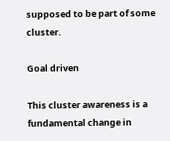supposed to be part of some cluster.

Goal driven

This cluster awareness is a fundamental change in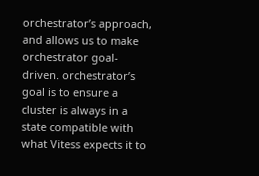orchestrator’s approach, and allows us to make orchestrator goal-driven. orchestrator’s goal is to ensure a cluster is always in a state compatible with what Vitess expects it to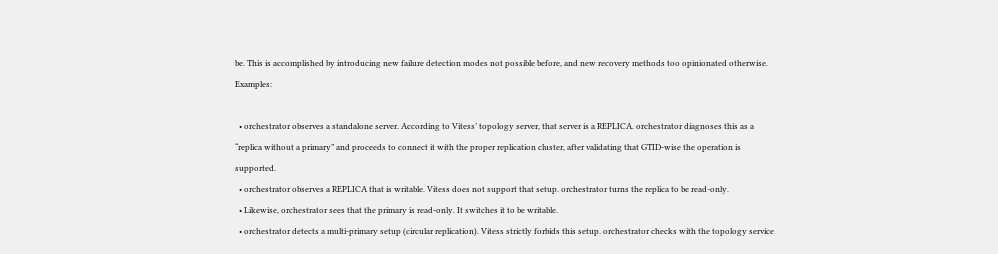be. This is accomplished by introducing new failure detection modes not possible before, and new recovery methods too opinionated otherwise. Examples:

  • orchestrator observes a standalone server. According to Vitess’ topology server, that server is a REPLICA. orchestrator diagnoses this as a “replica without a primary” and proceeds to connect it with the proper replication cluster, after validating that GTID-wise the operation is supported.
  • orchestrator observes a REPLICA that is writable. Vitess does not support that setup. orchestrator turns the replica to be read-only.
  • Likewise, orchestrator sees that the primary is read-only. It switches it to be writable.
  • orchestrator detects a multi-primary setup (circular replication). Vitess strictly forbids this setup. orchestrator checks with the topology service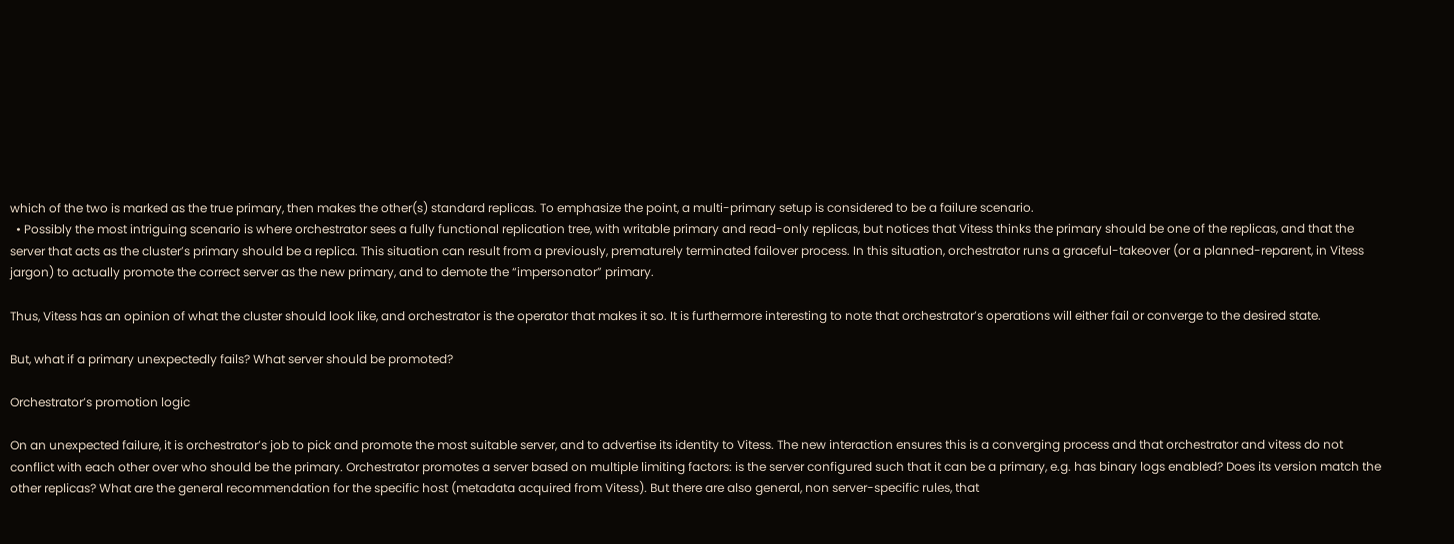which of the two is marked as the true primary, then makes the other(s) standard replicas. To emphasize the point, a multi-primary setup is considered to be a failure scenario.
  • Possibly the most intriguing scenario is where orchestrator sees a fully functional replication tree, with writable primary and read-only replicas, but notices that Vitess thinks the primary should be one of the replicas, and that the server that acts as the cluster’s primary should be a replica. This situation can result from a previously, prematurely terminated failover process. In this situation, orchestrator runs a graceful-takeover (or a planned-reparent, in Vitess jargon) to actually promote the correct server as the new primary, and to demote the “impersonator” primary.

Thus, Vitess has an opinion of what the cluster should look like, and orchestrator is the operator that makes it so. It is furthermore interesting to note that orchestrator’s operations will either fail or converge to the desired state.

But, what if a primary unexpectedly fails? What server should be promoted?

Orchestrator’s promotion logic

On an unexpected failure, it is orchestrator’s job to pick and promote the most suitable server, and to advertise its identity to Vitess. The new interaction ensures this is a converging process and that orchestrator and vitess do not conflict with each other over who should be the primary. Orchestrator promotes a server based on multiple limiting factors: is the server configured such that it can be a primary, e.g. has binary logs enabled? Does its version match the other replicas? What are the general recommendation for the specific host (metadata acquired from Vitess). But there are also general, non server-specific rules, that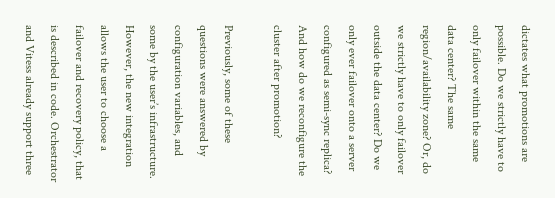dictates what promotions are possible. Do we strictly have to only failover within the same data center? The same region/availability zone? Or, do we strictly have to only failover outside the data center? Do we only ever failover onto a server configured as semi-sync replica? And how do we reconfigure the cluster after promotion?

Previously, some of these questions were answered by configuration variables, and some by the user’s infrastructure. However, the new integration allows the user to choose a failover and recovery policy, that is described in code. Orchestrator and Vitess already support three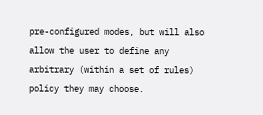pre-configured modes, but will also allow the user to define any arbitrary (within a set of rules) policy they may choose.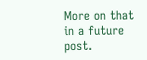More on that in a future post.